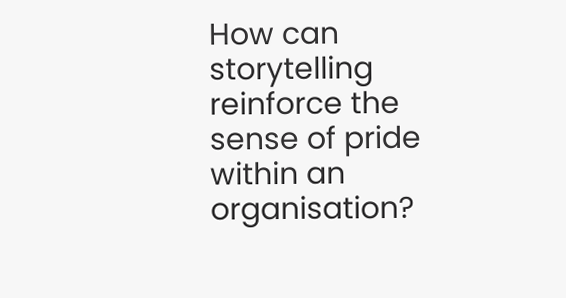How can storytelling reinforce the sense of pride within an organisation?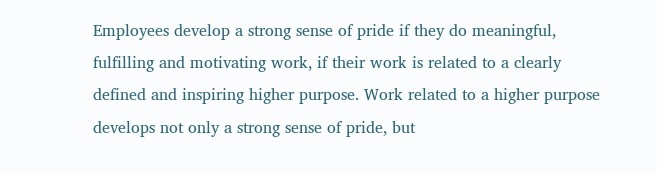Employees develop a strong sense of pride if they do meaningful, fulfilling and motivating work, if their work is related to a clearly defined and inspiring higher purpose. Work related to a higher purpose develops not only a strong sense of pride, but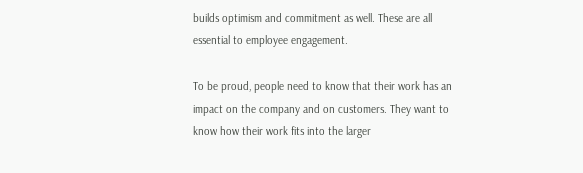builds optimism and commitment as well. These are all essential to employee engagement.

To be proud, people need to know that their work has an impact on the company and on customers. They want to know how their work fits into the larger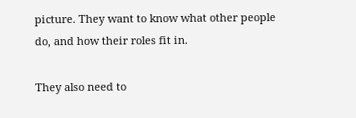picture. They want to know what other people do, and how their roles fit in.

They also need to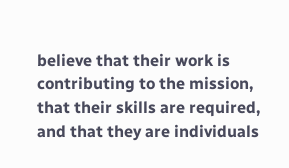believe that their work is contributing to the mission, that their skills are required, and that they are individuals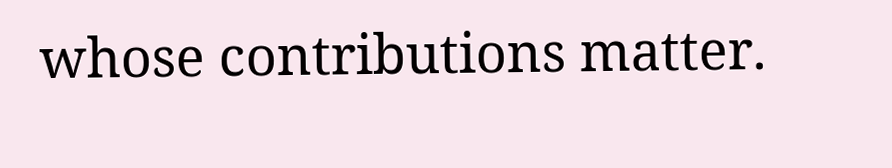whose contributions matter.